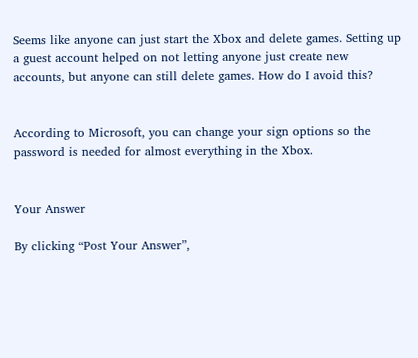Seems like anyone can just start the Xbox and delete games. Setting up a guest account helped on not letting anyone just create new accounts, but anyone can still delete games. How do I avoid this?


According to Microsoft, you can change your sign options so the password is needed for almost everything in the Xbox.


Your Answer

By clicking “Post Your Answer”,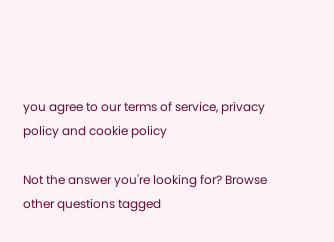you agree to our terms of service, privacy policy and cookie policy

Not the answer you're looking for? Browse other questions tagged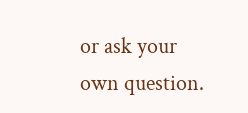or ask your own question.